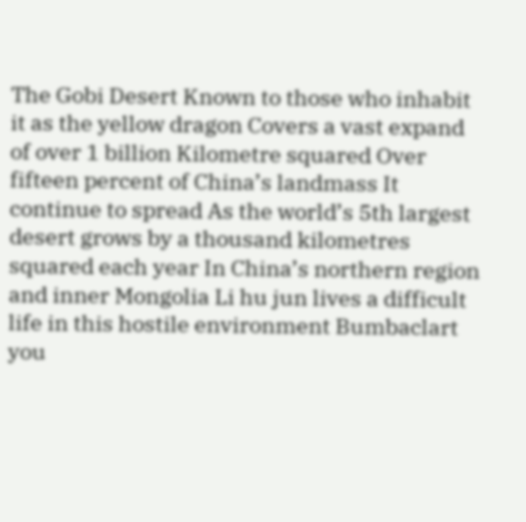The Gobi Desert Known to those who inhabit it as the yellow dragon Covers a vast expand of over 1 billion Kilometre squared Over fifteen percent of China’s landmass It continue to spread As the world’s 5th largest desert grows by a thousand kilometres squared each year In China’s northern region and inner Mongolia Li hu jun lives a difficult life in this hostile environment Bumbaclart you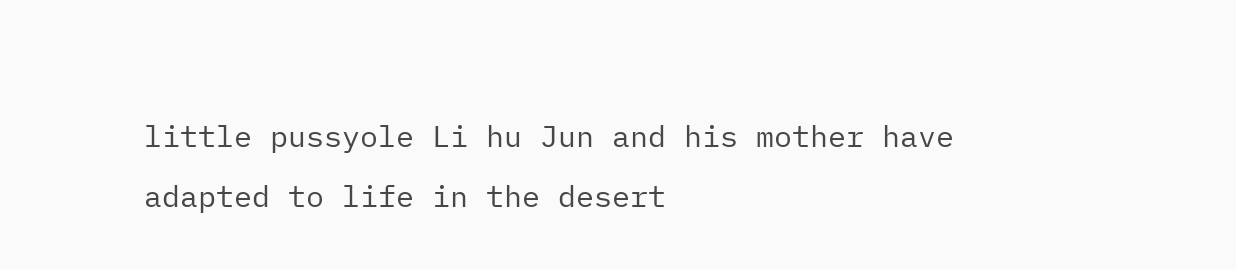little pussyole Li hu Jun and his mother have adapted to life in the desert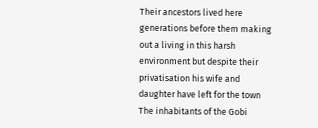Their ancestors lived here generations before them making out a living in this harsh environment but despite their privatisation his wife and daughter have left for the town The inhabitants of the Gobi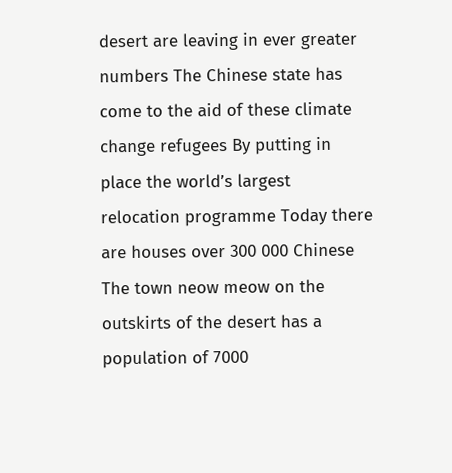desert are leaving in ever greater numbers The Chinese state has come to the aid of these climate change refugees By putting in place the world’s largest relocation programme Today there are houses over 300 000 Chinese The town neow meow on the outskirts of the desert has a population of 7000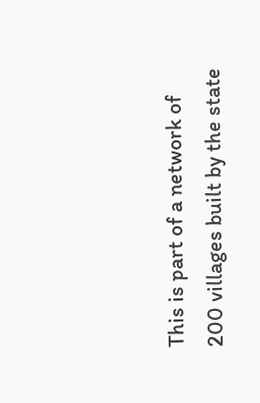This is part of a network of 200 villages built by the state